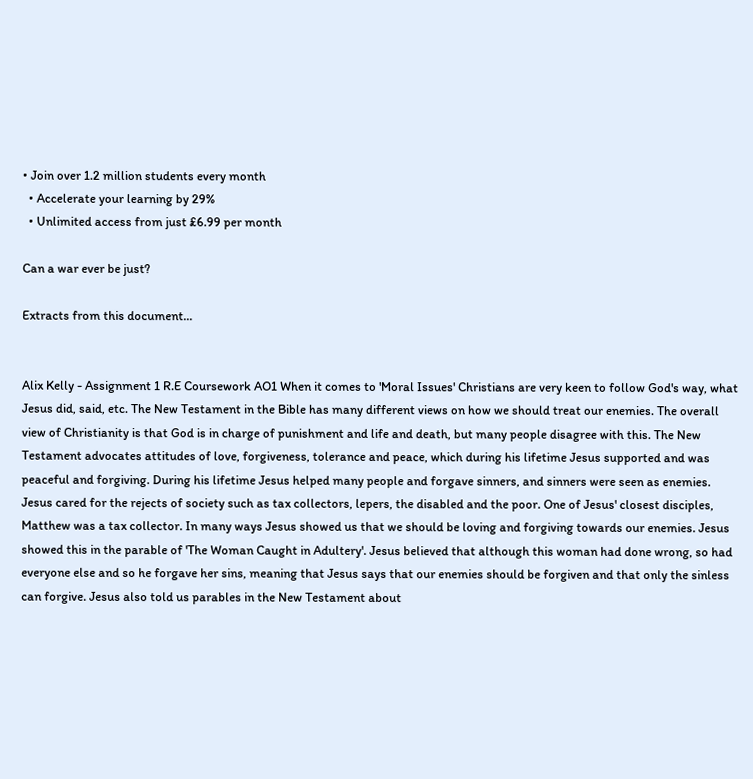• Join over 1.2 million students every month
  • Accelerate your learning by 29%
  • Unlimited access from just £6.99 per month

Can a war ever be just?

Extracts from this document...


Alix Kelly - Assignment 1 R.E Coursework AO1 When it comes to 'Moral Issues' Christians are very keen to follow God's way, what Jesus did, said, etc. The New Testament in the Bible has many different views on how we should treat our enemies. The overall view of Christianity is that God is in charge of punishment and life and death, but many people disagree with this. The New Testament advocates attitudes of love, forgiveness, tolerance and peace, which during his lifetime Jesus supported and was peaceful and forgiving. During his lifetime Jesus helped many people and forgave sinners, and sinners were seen as enemies. Jesus cared for the rejects of society such as tax collectors, lepers, the disabled and the poor. One of Jesus' closest disciples, Matthew was a tax collector. In many ways Jesus showed us that we should be loving and forgiving towards our enemies. Jesus showed this in the parable of 'The Woman Caught in Adultery'. Jesus believed that although this woman had done wrong, so had everyone else and so he forgave her sins, meaning that Jesus says that our enemies should be forgiven and that only the sinless can forgive. Jesus also told us parables in the New Testament about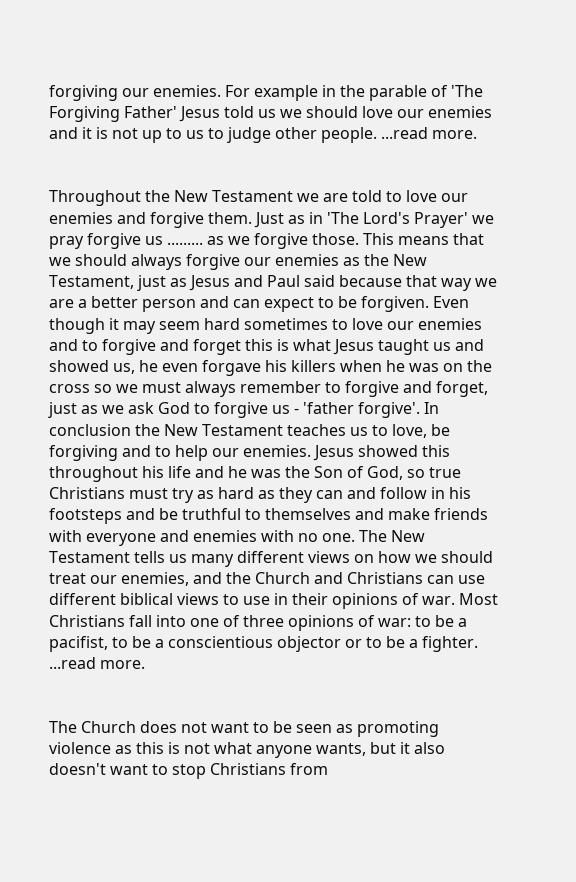forgiving our enemies. For example in the parable of 'The Forgiving Father' Jesus told us we should love our enemies and it is not up to us to judge other people. ...read more.


Throughout the New Testament we are told to love our enemies and forgive them. Just as in 'The Lord's Prayer' we pray forgive us ......... as we forgive those. This means that we should always forgive our enemies as the New Testament, just as Jesus and Paul said because that way we are a better person and can expect to be forgiven. Even though it may seem hard sometimes to love our enemies and to forgive and forget this is what Jesus taught us and showed us, he even forgave his killers when he was on the cross so we must always remember to forgive and forget, just as we ask God to forgive us - 'father forgive'. In conclusion the New Testament teaches us to love, be forgiving and to help our enemies. Jesus showed this throughout his life and he was the Son of God, so true Christians must try as hard as they can and follow in his footsteps and be truthful to themselves and make friends with everyone and enemies with no one. The New Testament tells us many different views on how we should treat our enemies, and the Church and Christians can use different biblical views to use in their opinions of war. Most Christians fall into one of three opinions of war: to be a pacifist, to be a conscientious objector or to be a fighter. ...read more.


The Church does not want to be seen as promoting violence as this is not what anyone wants, but it also doesn't want to stop Christians from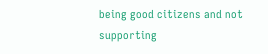being good citizens and not supporting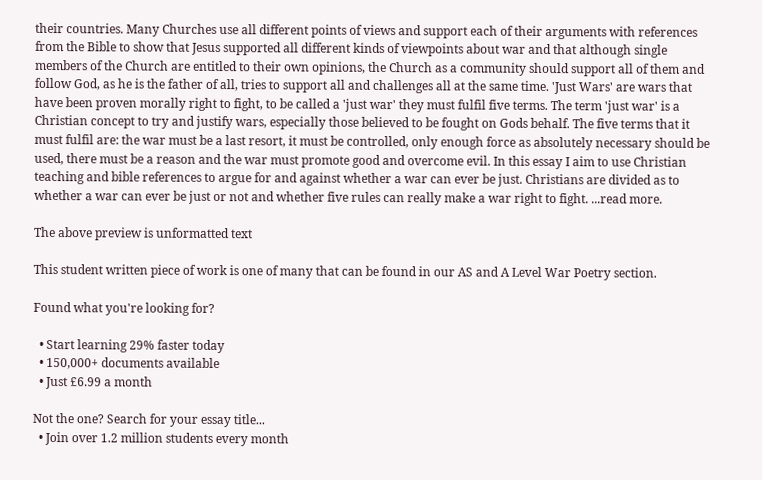their countries. Many Churches use all different points of views and support each of their arguments with references from the Bible to show that Jesus supported all different kinds of viewpoints about war and that although single members of the Church are entitled to their own opinions, the Church as a community should support all of them and follow God, as he is the father of all, tries to support all and challenges all at the same time. 'Just Wars' are wars that have been proven morally right to fight, to be called a 'just war' they must fulfil five terms. The term 'just war' is a Christian concept to try and justify wars, especially those believed to be fought on Gods behalf. The five terms that it must fulfil are: the war must be a last resort, it must be controlled, only enough force as absolutely necessary should be used, there must be a reason and the war must promote good and overcome evil. In this essay I aim to use Christian teaching and bible references to argue for and against whether a war can ever be just. Christians are divided as to whether a war can ever be just or not and whether five rules can really make a war right to fight. ...read more.

The above preview is unformatted text

This student written piece of work is one of many that can be found in our AS and A Level War Poetry section.

Found what you're looking for?

  • Start learning 29% faster today
  • 150,000+ documents available
  • Just £6.99 a month

Not the one? Search for your essay title...
  • Join over 1.2 million students every month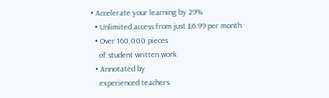• Accelerate your learning by 29%
  • Unlimited access from just £6.99 per month
  • Over 160,000 pieces
    of student written work
  • Annotated by
    experienced teachers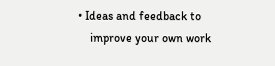• Ideas and feedback to
    improve your own work